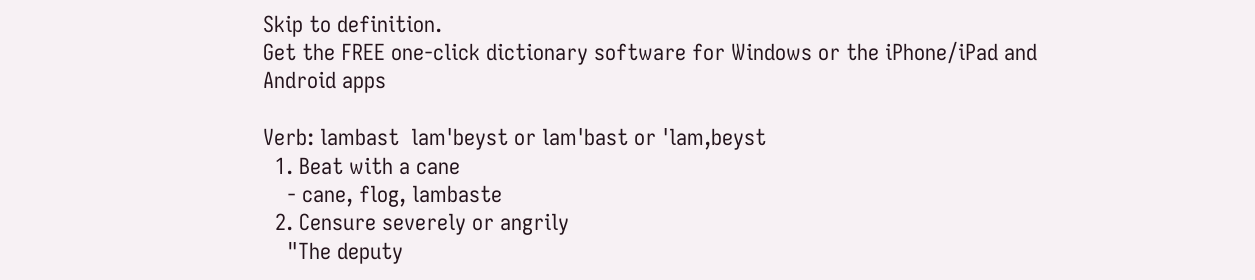Skip to definition.
Get the FREE one-click dictionary software for Windows or the iPhone/iPad and Android apps

Verb: lambast  lam'beyst or lam'bast or 'lam,beyst
  1. Beat with a cane
    - cane, flog, lambaste
  2. Censure severely or angrily
    "The deputy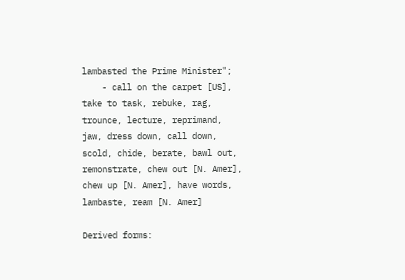lambasted the Prime Minister";
    - call on the carpet [US], take to task, rebuke, rag, trounce, lecture, reprimand, jaw, dress down, call down, scold, chide, berate, bawl out, remonstrate, chew out [N. Amer], chew up [N. Amer], have words, lambaste, ream [N. Amer]

Derived forms: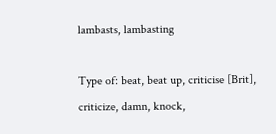lambasts, lambasting

Type of: beat, beat up, criticise [Brit], criticize, damn, knock,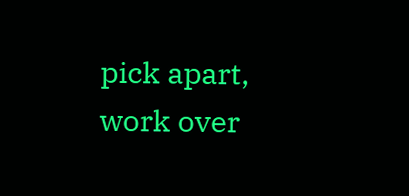pick apart, work over